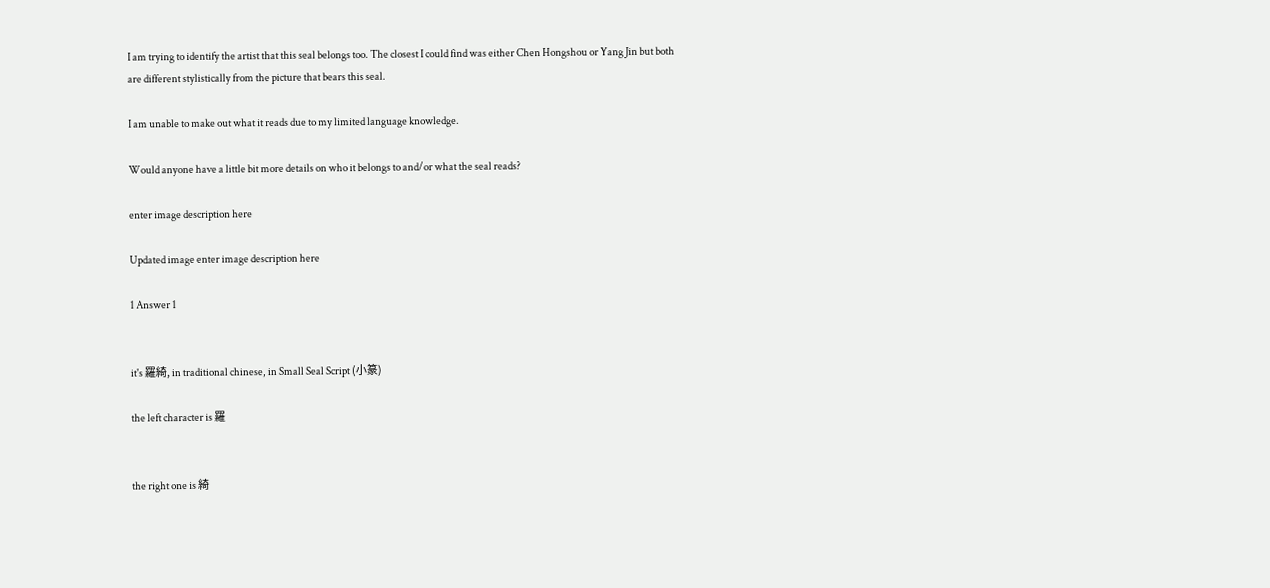I am trying to identify the artist that this seal belongs too. The closest I could find was either Chen Hongshou or Yang Jin but both are different stylistically from the picture that bears this seal.

I am unable to make out what it reads due to my limited language knowledge.

Would anyone have a little bit more details on who it belongs to and/or what the seal reads?

enter image description here

Updated image enter image description here

1 Answer 1


it's 羅綺, in traditional chinese, in Small Seal Script (小篆)

the left character is 羅


the right one is 綺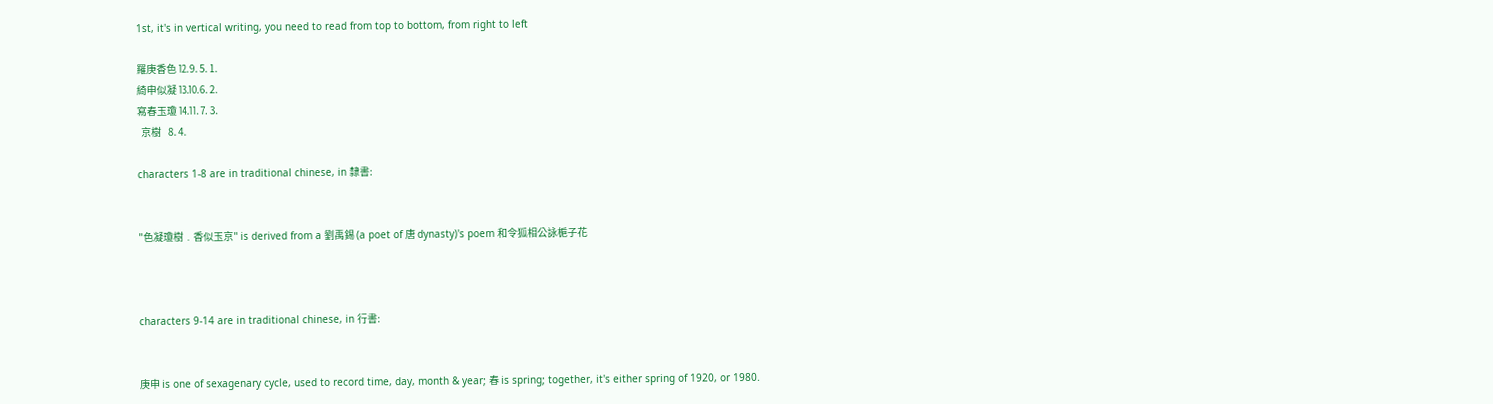1st, it's in vertical writing, you need to read from top to bottom, from right to left

羅庚香色 ⒓⒐⒌⒈
綺申似凝 ⒔⒑⒍⒉
寫春玉瓊 ⒕⒒⒎⒊
  京樹   ⒏⒋

characters 1-8 are in traditional chinese, in 隸書:


"色凝瓊樹﹒香似玉京" is derived from a 劉禹錫 (a poet of 唐 dynasty)'s poem 和令狐相公詠梔子花



characters 9-14 are in traditional chinese, in 行書:


庚申 is one of sexagenary cycle, used to record time, day, month & year; 春 is spring; together, it's either spring of 1920, or 1980.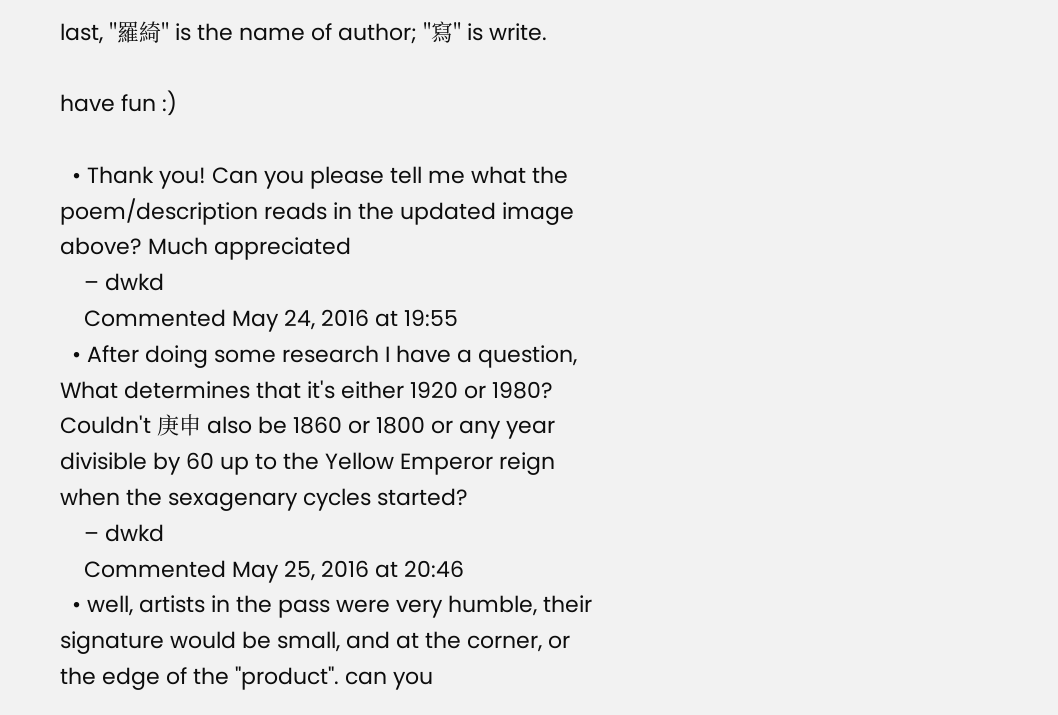last, "羅綺" is the name of author; "寫" is write.

have fun :)

  • Thank you! Can you please tell me what the poem/description reads in the updated image above? Much appreciated
    – dwkd
    Commented May 24, 2016 at 19:55
  • After doing some research I have a question, What determines that it's either 1920 or 1980? Couldn't 庚申 also be 1860 or 1800 or any year divisible by 60 up to the Yellow Emperor reign when the sexagenary cycles started?
    – dwkd
    Commented May 25, 2016 at 20:46
  • well, artists in the pass were very humble, their signature would be small, and at the corner, or the edge of the "product". can you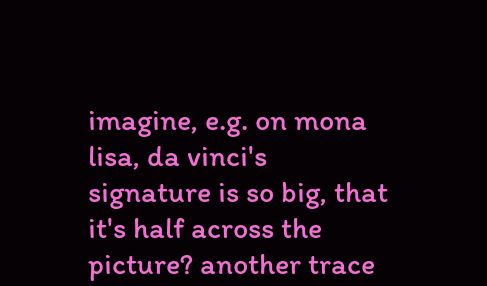imagine, e.g. on mona lisa, da vinci's signature is so big, that it's half across the picture? another trace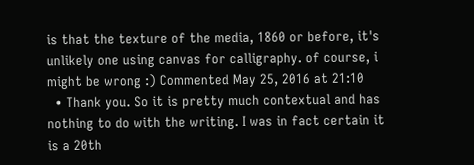is that the texture of the media, 1860 or before, it's unlikely one using canvas for calligraphy. of course, i might be wrong :) Commented May 25, 2016 at 21:10
  • Thank you. So it is pretty much contextual and has nothing to do with the writing. I was in fact certain it is a 20th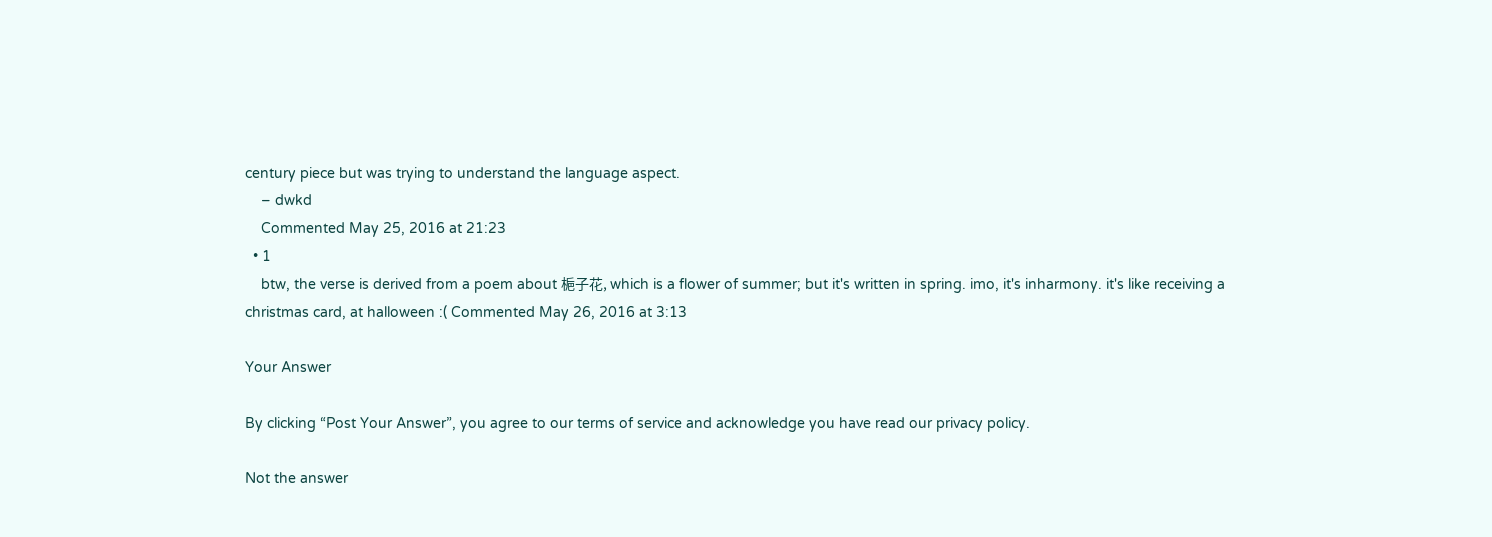century piece but was trying to understand the language aspect.
    – dwkd
    Commented May 25, 2016 at 21:23
  • 1
    btw, the verse is derived from a poem about 梔子花, which is a flower of summer; but it's written in spring. imo, it's inharmony. it's like receiving a christmas card, at halloween :( Commented May 26, 2016 at 3:13

Your Answer

By clicking “Post Your Answer”, you agree to our terms of service and acknowledge you have read our privacy policy.

Not the answer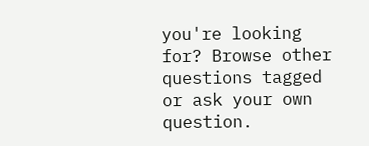you're looking for? Browse other questions tagged or ask your own question.